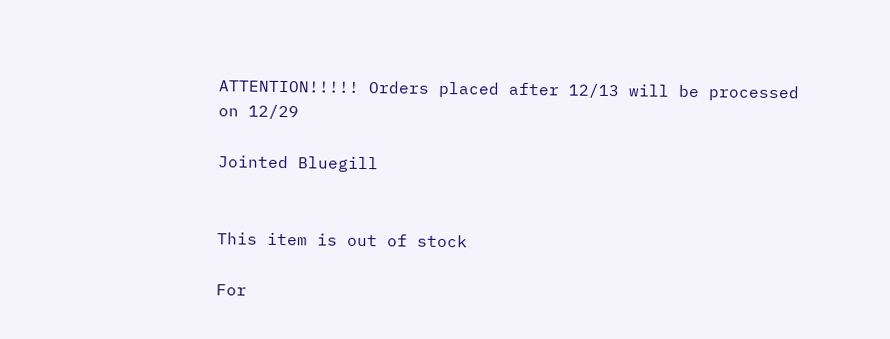ATTENTION!!!!! Orders placed after 12/13 will be processed on 12/29

Jointed Bluegill


This item is out of stock

For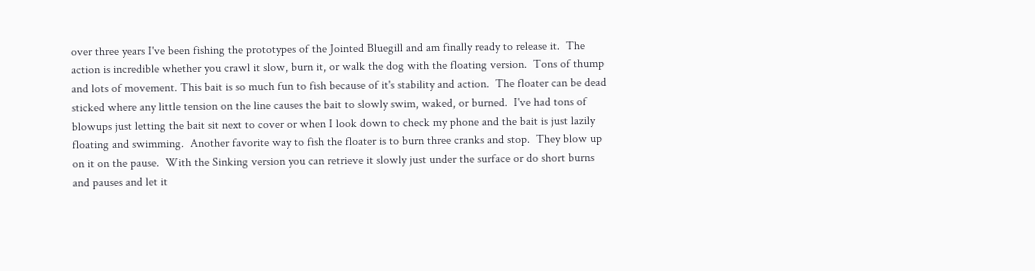over three years I've been fishing the prototypes of the Jointed Bluegill and am finally ready to release it.  The action is incredible whether you crawl it slow, burn it, or walk the dog with the floating version.  Tons of thump and lots of movement. This bait is so much fun to fish because of it's stability and action.  The floater can be dead sticked where any little tension on the line causes the bait to slowly swim, waked, or burned.  I've had tons of blowups just letting the bait sit next to cover or when I look down to check my phone and the bait is just lazily floating and swimming.  Another favorite way to fish the floater is to burn three cranks and stop.  They blow up on it on the pause.  With the Sinking version you can retrieve it slowly just under the surface or do short burns and pauses and let it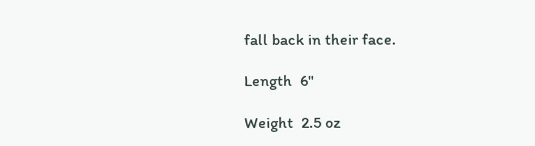fall back in their face.

Length  6"

Weight  2.5 oz